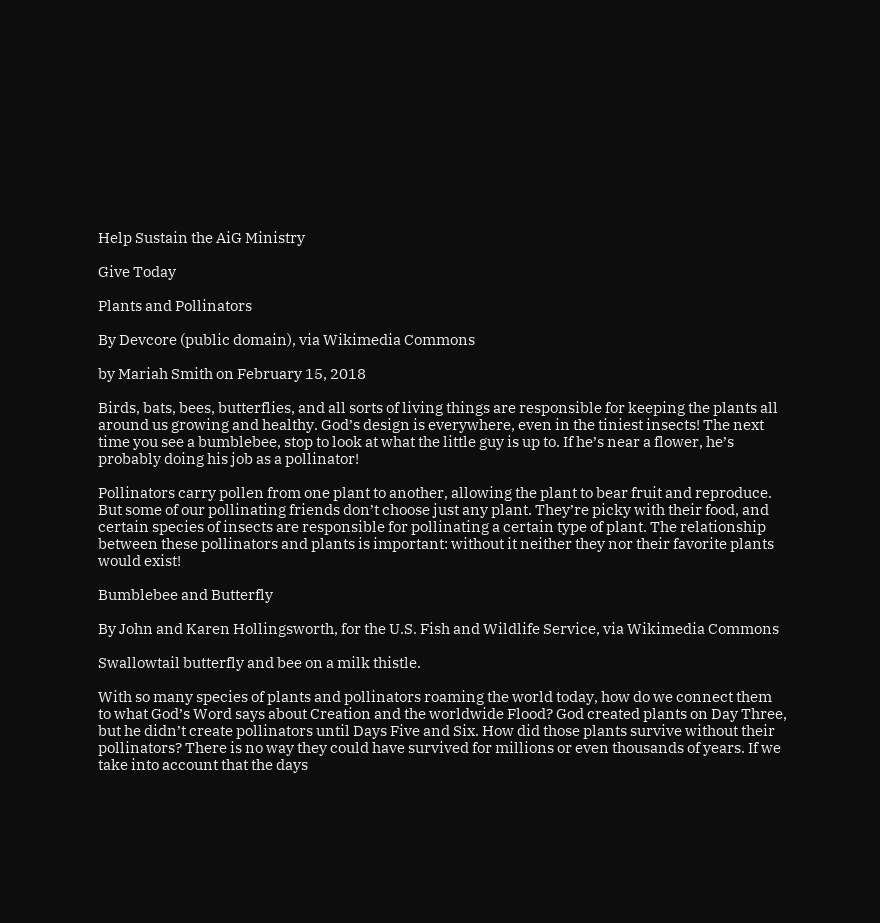Help Sustain the AiG Ministry

Give Today

Plants and Pollinators

By Devcore (public domain), via Wikimedia Commons

by Mariah Smith on February 15, 2018

Birds, bats, bees, butterflies, and all sorts of living things are responsible for keeping the plants all around us growing and healthy. God’s design is everywhere, even in the tiniest insects! The next time you see a bumblebee, stop to look at what the little guy is up to. If he’s near a flower, he’s probably doing his job as a pollinator!

Pollinators carry pollen from one plant to another, allowing the plant to bear fruit and reproduce. But some of our pollinating friends don’t choose just any plant. They’re picky with their food, and certain species of insects are responsible for pollinating a certain type of plant. The relationship between these pollinators and plants is important: without it neither they nor their favorite plants would exist!

Bumblebee and Butterfly

By John and Karen Hollingsworth, for the U.S. Fish and Wildlife Service, via Wikimedia Commons

Swallowtail butterfly and bee on a milk thistle.

With so many species of plants and pollinators roaming the world today, how do we connect them to what God’s Word says about Creation and the worldwide Flood? God created plants on Day Three, but he didn’t create pollinators until Days Five and Six. How did those plants survive without their pollinators? There is no way they could have survived for millions or even thousands of years. If we take into account that the days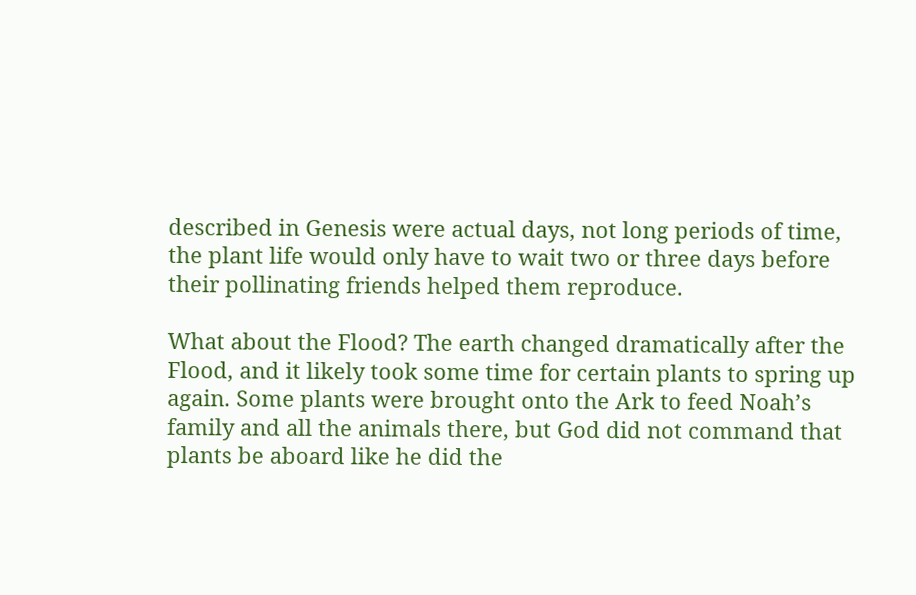described in Genesis were actual days, not long periods of time, the plant life would only have to wait two or three days before their pollinating friends helped them reproduce.

What about the Flood? The earth changed dramatically after the Flood, and it likely took some time for certain plants to spring up again. Some plants were brought onto the Ark to feed Noah’s family and all the animals there, but God did not command that plants be aboard like he did the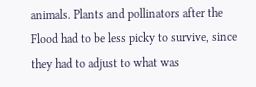animals. Plants and pollinators after the Flood had to be less picky to survive, since they had to adjust to what was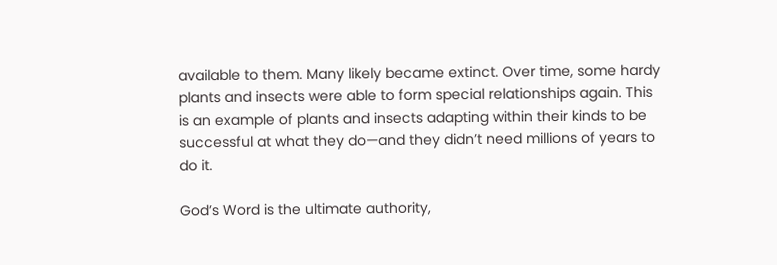available to them. Many likely became extinct. Over time, some hardy plants and insects were able to form special relationships again. This is an example of plants and insects adapting within their kinds to be successful at what they do—and they didn’t need millions of years to do it.

God’s Word is the ultimate authority,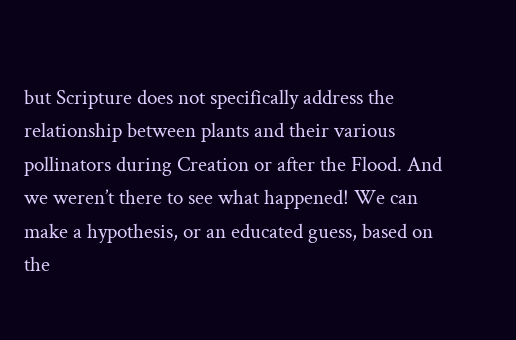but Scripture does not specifically address the relationship between plants and their various pollinators during Creation or after the Flood. And we weren’t there to see what happened! We can make a hypothesis, or an educated guess, based on the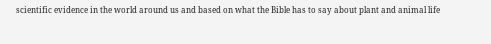scientific evidence in the world around us and based on what the Bible has to say about plant and animal life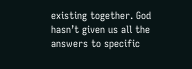existing together. God hasn’t given us all the answers to specific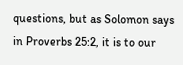questions, but as Solomon says in Proverbs 25:2, it is to our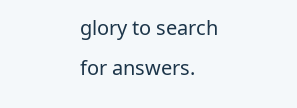glory to search for answers.